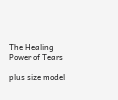The Healing Power of Tears

plus size model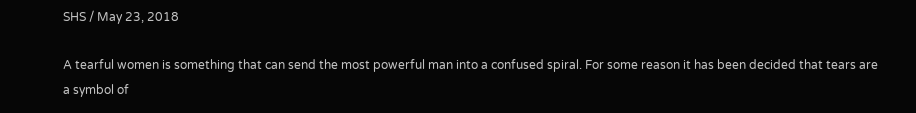SHS / May 23, 2018

A tearful women is something that can send the most powerful man into a confused spiral. For some reason it has been decided that tears are a symbol of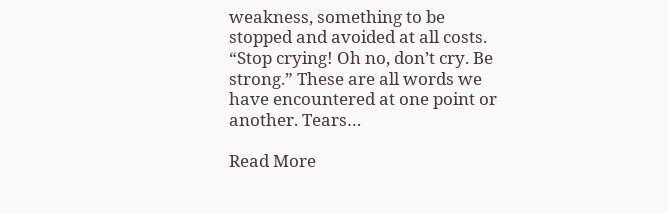weakness, something to be stopped and avoided at all costs. “Stop crying! Oh no, don’t cry. Be strong.” These are all words we have encountered at one point or another. Tears…

Read More